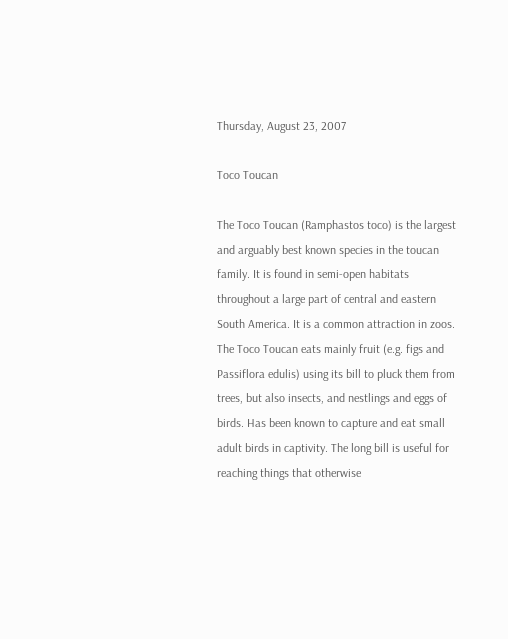Thursday, August 23, 2007

Toco Toucan

The Toco Toucan (Ramphastos toco) is the largest and arguably best known species in the toucan family. It is found in semi-open habitats throughout a large part of central and eastern South America. It is a common attraction in zoos.
The Toco Toucan eats mainly fruit (e.g. figs and Passiflora edulis) using its bill to pluck them from trees, but also insects, and nestlings and eggs of birds. Has been known to capture and eat small adult birds in captivity. The long bill is useful for reaching things that otherwise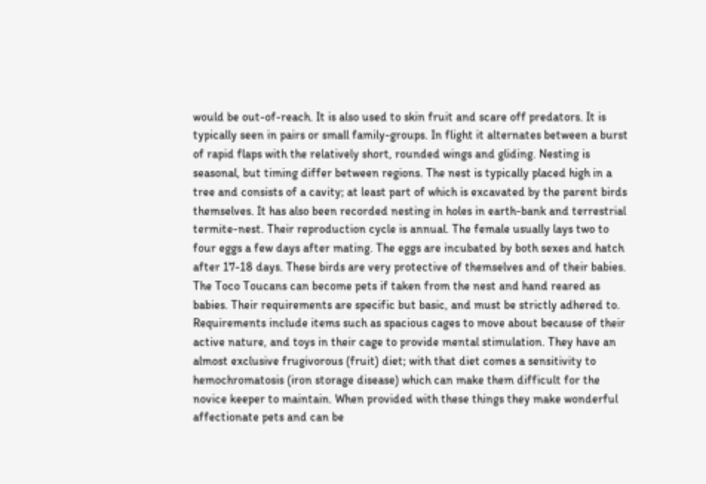would be out-of-reach. It is also used to skin fruit and scare off predators. It is typically seen in pairs or small family-groups. In flight it alternates between a burst of rapid flaps with the relatively short, rounded wings and gliding. Nesting is seasonal, but timing differ between regions. The nest is typically placed high in a tree and consists of a cavity; at least part of which is excavated by the parent birds themselves. It has also been recorded nesting in holes in earth-bank and terrestrial termite-nest. Their reproduction cycle is annual. The female usually lays two to four eggs a few days after mating. The eggs are incubated by both sexes and hatch after 17-18 days. These birds are very protective of themselves and of their babies.
The Toco Toucans can become pets if taken from the nest and hand reared as babies. Their requirements are specific but basic, and must be strictly adhered to. Requirements include items such as spacious cages to move about because of their active nature, and toys in their cage to provide mental stimulation. They have an almost exclusive frugivorous (fruit) diet; with that diet comes a sensitivity to hemochromatosis (iron storage disease) which can make them difficult for the novice keeper to maintain. When provided with these things they make wonderful affectionate pets and can be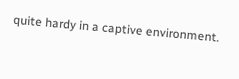quite hardy in a captive environment.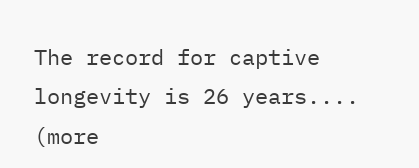The record for captive longevity is 26 years.... (more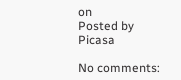on
Posted by Picasa

No comments: